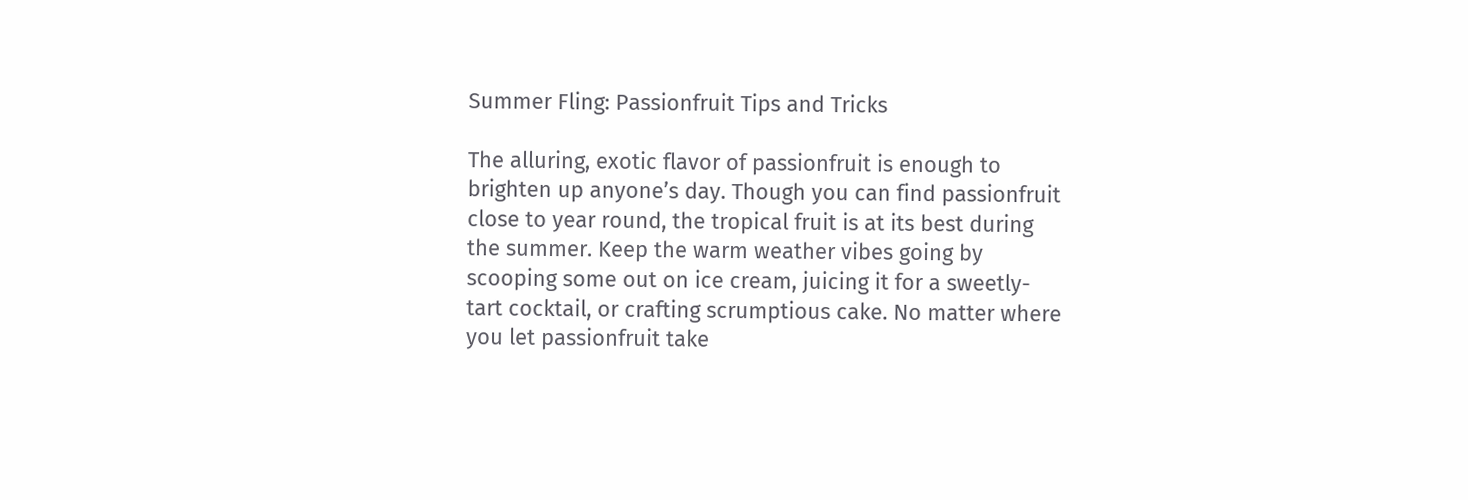Summer Fling: Passionfruit Tips and Tricks

The alluring, exotic flavor of passionfruit is enough to brighten up anyone’s day. Though you can find passionfruit close to year round, the tropical fruit is at its best during the summer. Keep the warm weather vibes going by scooping some out on ice cream, juicing it for a sweetly-tart cocktail, or crafting scrumptious cake. No matter where you let passionfruit take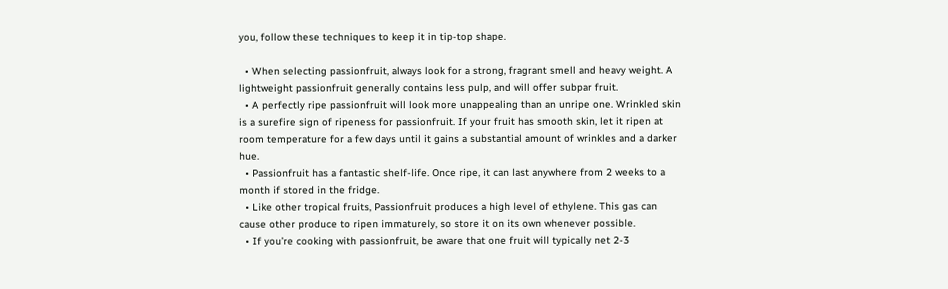you, follow these techniques to keep it in tip-top shape.

  • When selecting passionfruit, always look for a strong, fragrant smell and heavy weight. A lightweight passionfruit generally contains less pulp, and will offer subpar fruit.
  • A perfectly ripe passionfruit will look more unappealing than an unripe one. Wrinkled skin is a surefire sign of ripeness for passionfruit. If your fruit has smooth skin, let it ripen at room temperature for a few days until it gains a substantial amount of wrinkles and a darker hue.
  • Passionfruit has a fantastic shelf-life. Once ripe, it can last anywhere from 2 weeks to a month if stored in the fridge.
  • Like other tropical fruits, Passionfruit produces a high level of ethylene. This gas can cause other produce to ripen immaturely, so store it on its own whenever possible.
  • If you’re cooking with passionfruit, be aware that one fruit will typically net 2-3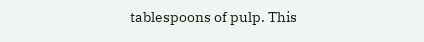tablespoons of pulp. This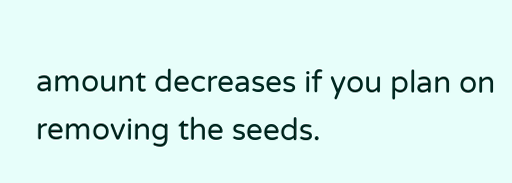amount decreases if you plan on removing the seeds.